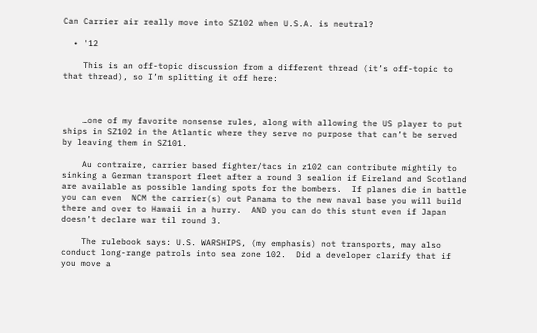Can Carrier air really move into SZ102 when U.S.A. is neutral?

  • '12

    This is an off-topic discussion from a different thread (it’s off-topic to that thread), so I’m splitting it off here:



    …one of my favorite nonsense rules, along with allowing the US player to put ships in SZ102 in the Atlantic where they serve no purpose that can’t be served by leaving them in SZ101.

    Au contraire, carrier based fighter/tacs in z102 can contribute mightily to sinking a German transport fleet after a round 3 sealion if Eireland and Scotland are available as possible landing spots for the bombers.  If planes die in battle you can even  NCM the carrier(s) out Panama to the new naval base you will build there and over to Hawaii in a hurry.  AND you can do this stunt even if Japan doesn’t declare war til round 3.

    The rulebook says: U.S. WARSHIPS, (my emphasis) not transports, may also conduct long-range patrols into sea zone 102.  Did a developer clarify that if you move a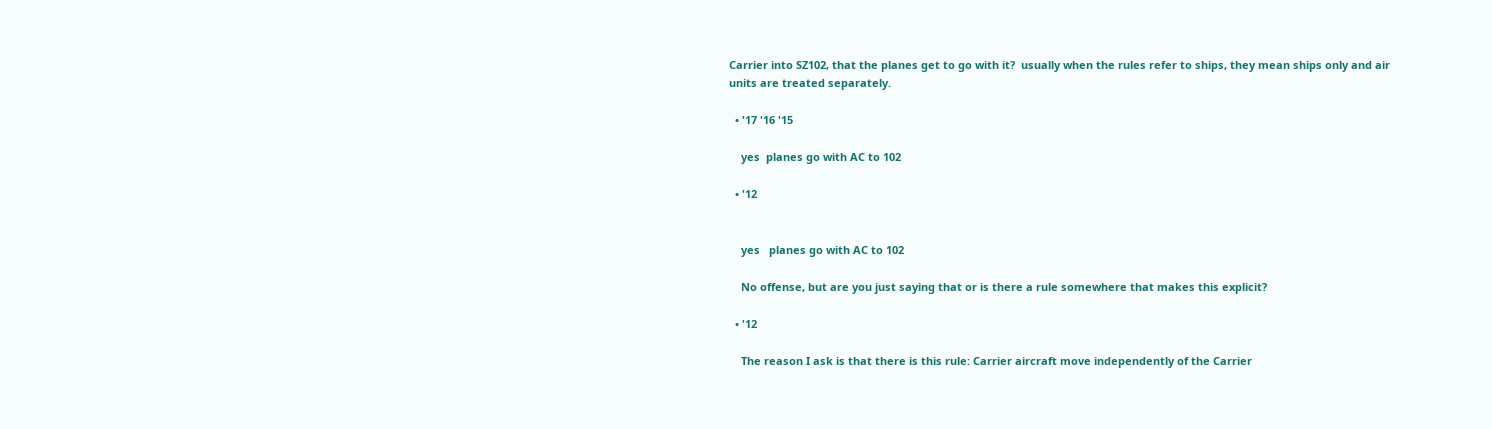Carrier into SZ102, that the planes get to go with it?  usually when the rules refer to ships, they mean ships only and air units are treated separately.

  • '17 '16 '15

    yes  planes go with AC to 102

  • '12


    yes   planes go with AC to 102

    No offense, but are you just saying that or is there a rule somewhere that makes this explicit?

  • '12

    The reason I ask is that there is this rule: Carrier aircraft move independently of the Carrier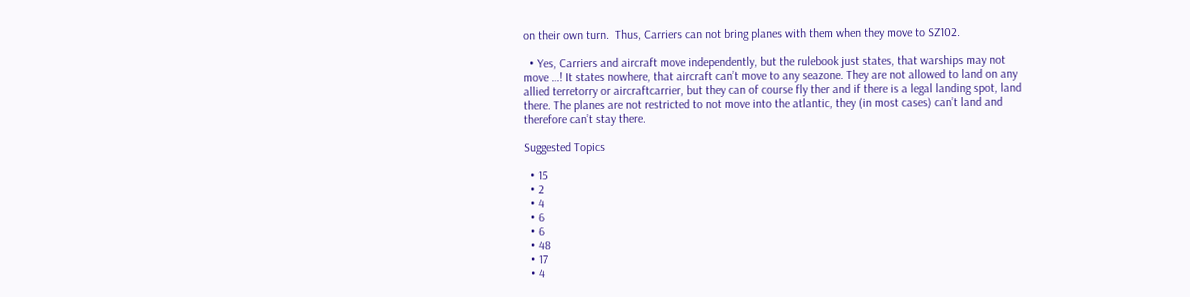on their own turn.  Thus, Carriers can not bring planes with them when they move to SZ102.

  • Yes, Carriers and aircraft move independently, but the rulebook just states, that warships may not move …! It states nowhere, that aircraft can’t move to any seazone. They are not allowed to land on any allied terretorry or aircraftcarrier, but they can of course fly ther and if there is a legal landing spot, land there. The planes are not restricted to not move into the atlantic, they (in most cases) can’t land and therefore can’t stay there.

Suggested Topics

  • 15
  • 2
  • 4
  • 6
  • 6
  • 48
  • 17
  • 4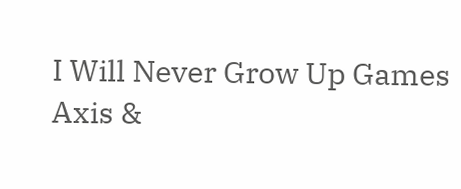I Will Never Grow Up Games
Axis &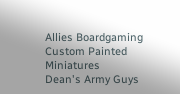Allies Boardgaming Custom Painted Miniatures
Dean's Army Guys